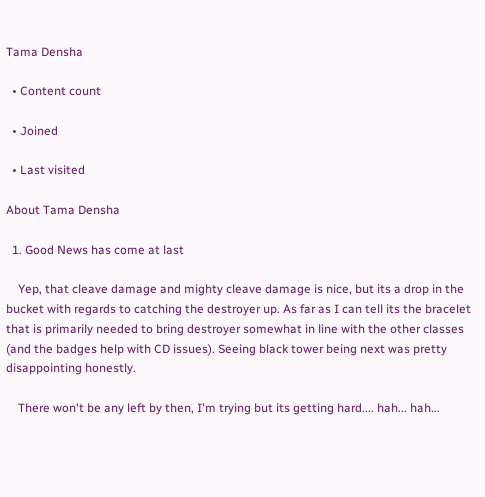Tama Densha

  • Content count

  • Joined

  • Last visited

About Tama Densha

  1. Good News has come at last

    Yep, that cleave damage and mighty cleave damage is nice, but its a drop in the bucket with regards to catching the destroyer up. As far as I can tell its the bracelet that is primarily needed to bring destroyer somewhat in line with the other classes (and the badges help with CD issues). Seeing black tower being next was pretty disappointing honestly.

    There won't be any left by then, I'm trying but its getting hard.... hah... hah...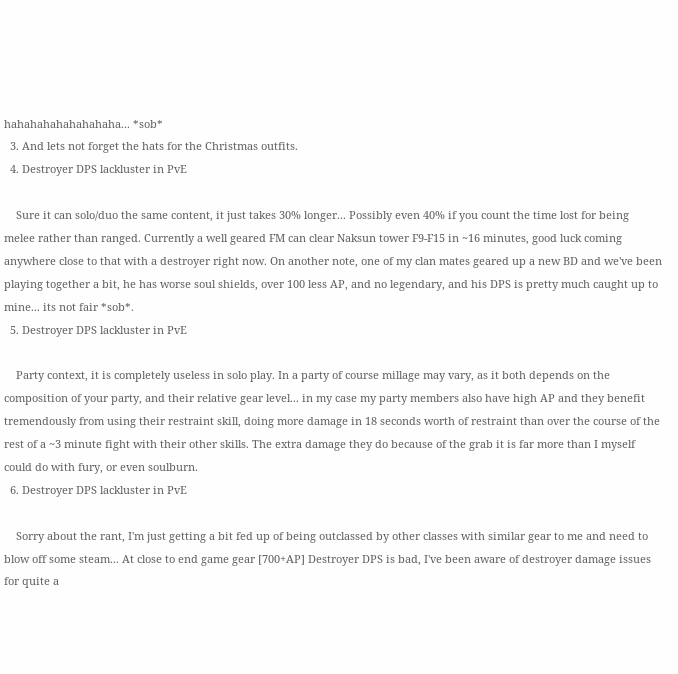hahahahahahahahaha... *sob*
  3. And lets not forget the hats for the Christmas outfits.
  4. Destroyer DPS lackluster in PvE

    Sure it can solo/duo the same content, it just takes 30% longer... Possibly even 40% if you count the time lost for being melee rather than ranged. Currently a well geared FM can clear Naksun tower F9-F15 in ~16 minutes, good luck coming anywhere close to that with a destroyer right now. On another note, one of my clan mates geared up a new BD and we've been playing together a bit, he has worse soul shields, over 100 less AP, and no legendary, and his DPS is pretty much caught up to mine... its not fair *sob*.
  5. Destroyer DPS lackluster in PvE

    Party context, it is completely useless in solo play. In a party of course millage may vary, as it both depends on the composition of your party, and their relative gear level... in my case my party members also have high AP and they benefit tremendously from using their restraint skill, doing more damage in 18 seconds worth of restraint than over the course of the rest of a ~3 minute fight with their other skills. The extra damage they do because of the grab it is far more than I myself could do with fury, or even soulburn.
  6. Destroyer DPS lackluster in PvE

    Sorry about the rant, I'm just getting a bit fed up of being outclassed by other classes with similar gear to me and need to blow off some steam... At close to end game gear [700+AP] Destroyer DPS is bad, I've been aware of destroyer damage issues for quite a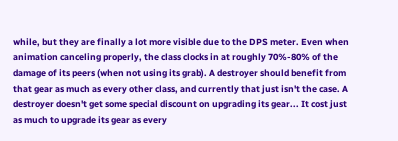while, but they are finally a lot more visible due to the DPS meter. Even when animation canceling properly, the class clocks in at roughly 70%-80% of the damage of its peers (when not using its grab). A destroyer should benefit from that gear as much as every other class, and currently that just isn't the case. A destroyer doesn't get some special discount on upgrading its gear... It cost just as much to upgrade its gear as every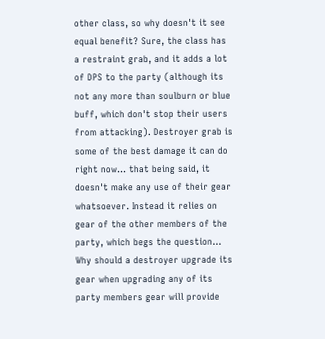other class, so why doesn't it see equal benefit? Sure, the class has a restraint grab, and it adds a lot of DPS to the party (although its not any more than soulburn or blue buff, which don't stop their users from attacking). Destroyer grab is some of the best damage it can do right now... that being said, it doesn't make any use of their gear whatsoever. Instead it relies on gear of the other members of the party, which begs the question... Why should a destroyer upgrade its gear when upgrading any of its party members gear will provide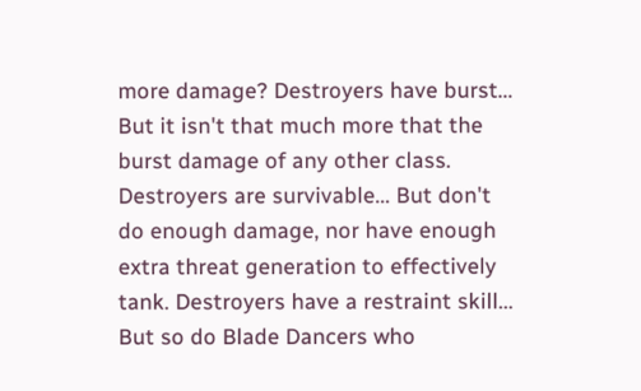more damage? Destroyers have burst... But it isn't that much more that the burst damage of any other class. Destroyers are survivable... But don't do enough damage, nor have enough extra threat generation to effectively tank. Destroyers have a restraint skill... But so do Blade Dancers who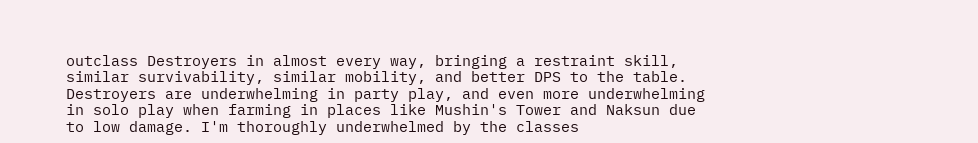outclass Destroyers in almost every way, bringing a restraint skill, similar survivability, similar mobility, and better DPS to the table. Destroyers are underwhelming in party play, and even more underwhelming in solo play when farming in places like Mushin's Tower and Naksun due to low damage. I'm thoroughly underwhelmed by the classes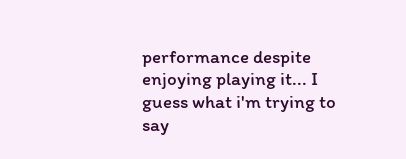performance despite enjoying playing it... I guess what i'm trying to say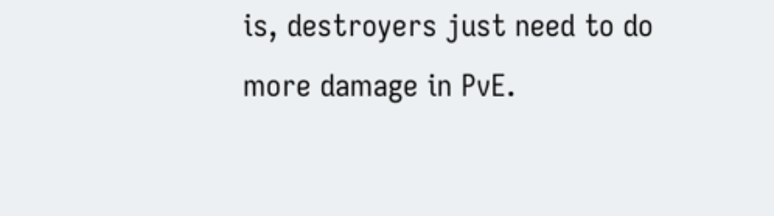is, destroyers just need to do more damage in PvE.